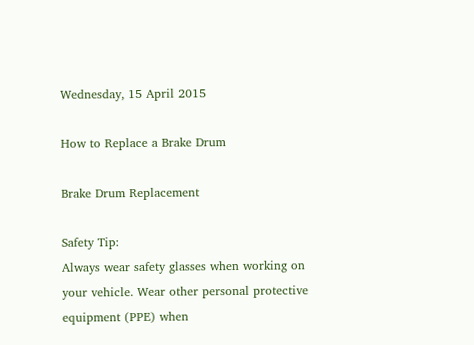Wednesday, 15 April 2015

How to Replace a Brake Drum

Brake Drum Replacement

Safety Tip:
Always wear safety glasses when working on your vehicle. Wear other personal protective equipment (PPE) when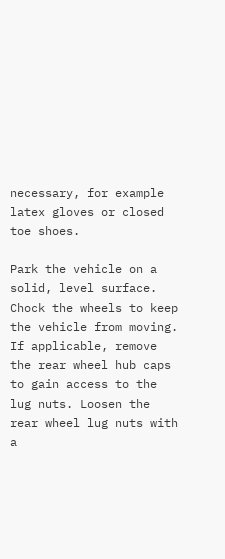necessary, for example latex gloves or closed toe shoes.

Park the vehicle on a solid, level surface. Chock the wheels to keep the vehicle from moving.
If applicable, remove the rear wheel hub caps to gain access to the lug nuts. Loosen the rear wheel lug nuts with a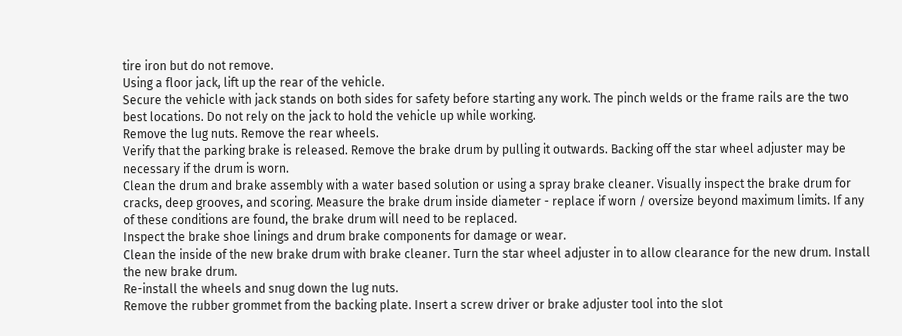tire iron but do not remove.
Using a floor jack, lift up the rear of the vehicle.
Secure the vehicle with jack stands on both sides for safety before starting any work. The pinch welds or the frame rails are the two best locations. Do not rely on the jack to hold the vehicle up while working.
Remove the lug nuts. Remove the rear wheels.
Verify that the parking brake is released. Remove the brake drum by pulling it outwards. Backing off the star wheel adjuster may be necessary if the drum is worn.
Clean the drum and brake assembly with a water based solution or using a spray brake cleaner. Visually inspect the brake drum for cracks, deep grooves, and scoring. Measure the brake drum inside diameter - replace if worn / oversize beyond maximum limits. If any of these conditions are found, the brake drum will need to be replaced.
Inspect the brake shoe linings and drum brake components for damage or wear.
Clean the inside of the new brake drum with brake cleaner. Turn the star wheel adjuster in to allow clearance for the new drum. Install the new brake drum.
Re-install the wheels and snug down the lug nuts.
Remove the rubber grommet from the backing plate. Insert a screw driver or brake adjuster tool into the slot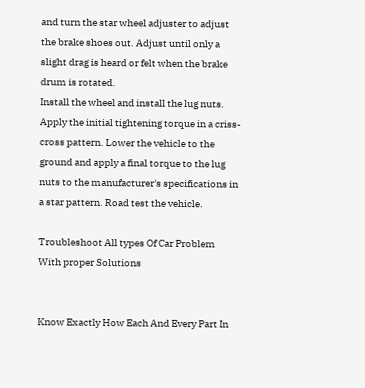and turn the star wheel adjuster to adjust the brake shoes out. Adjust until only a slight drag is heard or felt when the brake drum is rotated.
Install the wheel and install the lug nuts. Apply the initial tightening torque in a criss-cross pattern. Lower the vehicle to the ground and apply a final torque to the lug nuts to the manufacturer's specifications in a star pattern. Road test the vehicle.

Troubleshoot All types Of Car Problem With proper Solutions


Know Exactly How Each And Every Part In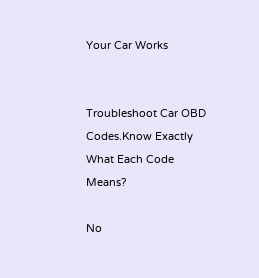Your Car Works


Troubleshoot Car OBD Codes.Know Exactly What Each Code Means?

No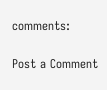comments:

Post a Comment